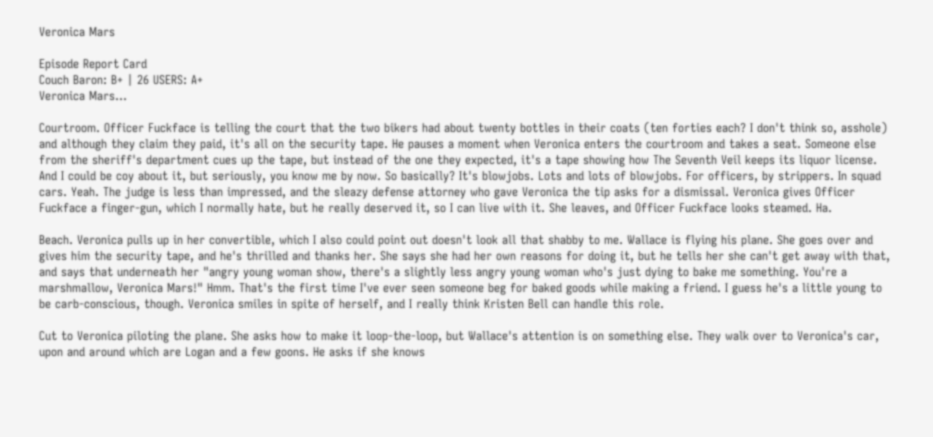Veronica Mars

Episode Report Card
Couch Baron: B+ | 26 USERS: A+
Veronica Mars...

Courtroom. Officer Fuckface is telling the court that the two bikers had about twenty bottles in their coats (ten forties each? I don't think so, asshole) and although they claim they paid, it's all on the security tape. He pauses a moment when Veronica enters the courtroom and takes a seat. Someone else from the sheriff's department cues up the tape, but instead of the one they expected, it's a tape showing how The Seventh Veil keeps its liquor license. And I could be coy about it, but seriously, you know me by now. So basically? It's blowjobs. Lots and lots of blowjobs. For officers, by strippers. In squad cars. Yeah. The judge is less than impressed, and the sleazy defense attorney who gave Veronica the tip asks for a dismissal. Veronica gives Officer Fuckface a finger-gun, which I normally hate, but he really deserved it, so I can live with it. She leaves, and Officer Fuckface looks steamed. Ha.

Beach. Veronica pulls up in her convertible, which I also could point out doesn't look all that shabby to me. Wallace is flying his plane. She goes over and gives him the security tape, and he's thrilled and thanks her. She says she had her own reasons for doing it, but he tells her she can't get away with that, and says that underneath her "angry young woman show, there's a slightly less angry young woman who's just dying to bake me something. You're a marshmallow, Veronica Mars!" Hmm. That's the first time I've ever seen someone beg for baked goods while making a friend. I guess he's a little young to be carb-conscious, though. Veronica smiles in spite of herself, and I really think Kristen Bell can handle this role.

Cut to Veronica piloting the plane. She asks how to make it loop-the-loop, but Wallace's attention is on something else. They walk over to Veronica's car, upon and around which are Logan and a few goons. He asks if she knows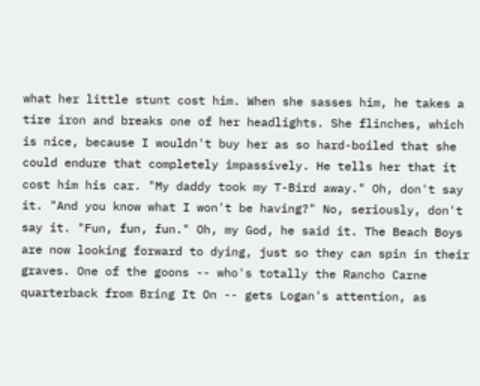what her little stunt cost him. When she sasses him, he takes a tire iron and breaks one of her headlights. She flinches, which is nice, because I wouldn't buy her as so hard-boiled that she could endure that completely impassively. He tells her that it cost him his car. "My daddy took my T-Bird away." Oh, don't say it. "And you know what I won't be having?" No, seriously, don't say it. "Fun, fun, fun." Oh, my God, he said it. The Beach Boys are now looking forward to dying, just so they can spin in their graves. One of the goons -- who's totally the Rancho Carne quarterback from Bring It On -- gets Logan's attention, as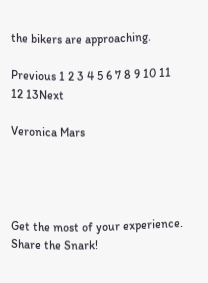the bikers are approaching.

Previous 1 2 3 4 5 6 7 8 9 10 11 12 13Next

Veronica Mars




Get the most of your experience.
Share the Snark!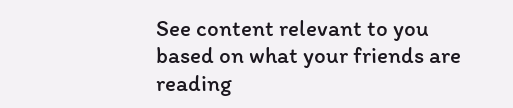See content relevant to you based on what your friends are reading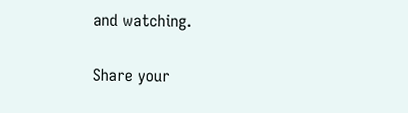and watching.

Share your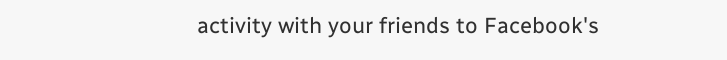activity with your friends to Facebook's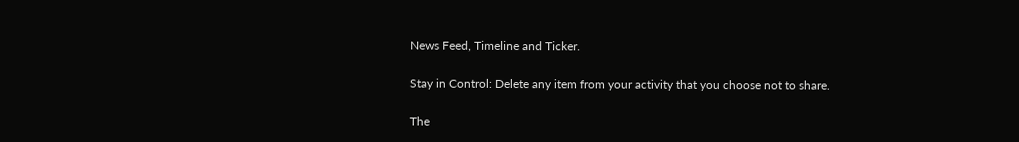News Feed, Timeline and Ticker.

Stay in Control: Delete any item from your activity that you choose not to share.

The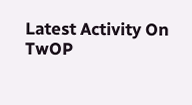Latest Activity On TwOP